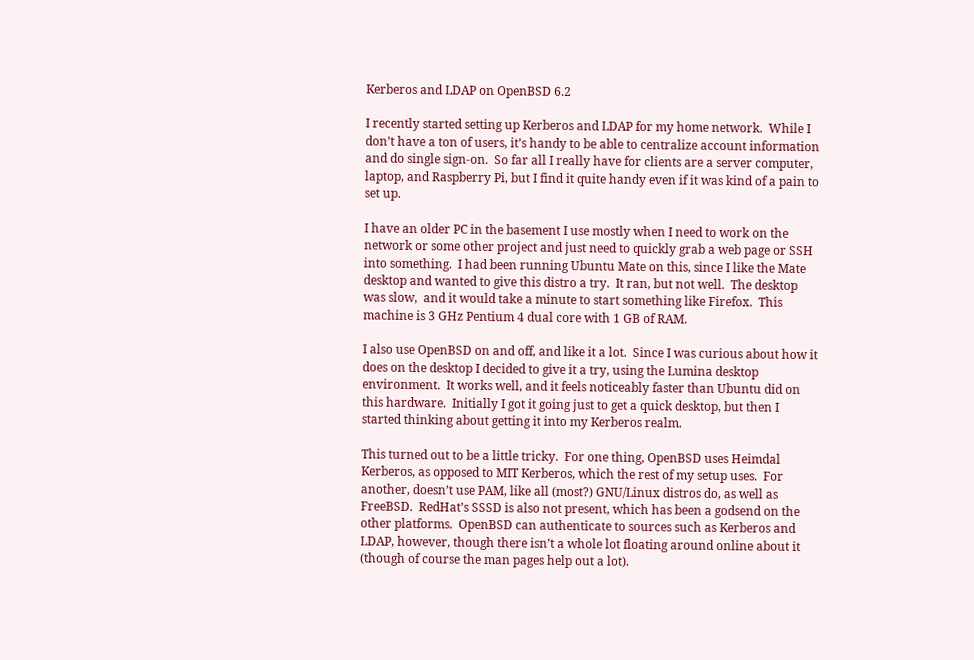Kerberos and LDAP on OpenBSD 6.2

I recently started setting up Kerberos and LDAP for my home network.  While I don’t have a ton of users, it’s handy to be able to centralize account information and do single sign-on.  So far all I really have for clients are a server computer, laptop, and Raspberry Pi, but I find it quite handy even if it was kind of a pain to set up.

I have an older PC in the basement I use mostly when I need to work on the network or some other project and just need to quickly grab a web page or SSH into something.  I had been running Ubuntu Mate on this, since I like the Mate desktop and wanted to give this distro a try.  It ran, but not well.  The desktop was slow,  and it would take a minute to start something like Firefox.  This machine is 3 GHz Pentium 4 dual core with 1 GB of RAM.

I also use OpenBSD on and off, and like it a lot.  Since I was curious about how it does on the desktop I decided to give it a try, using the Lumina desktop environment.  It works well, and it feels noticeably faster than Ubuntu did on this hardware.  Initially I got it going just to get a quick desktop, but then I started thinking about getting it into my Kerberos realm.

This turned out to be a little tricky.  For one thing, OpenBSD uses Heimdal Kerberos, as opposed to MIT Kerberos, which the rest of my setup uses.  For another, doesn’t use PAM, like all (most?) GNU/Linux distros do, as well as FreeBSD.  RedHat’s SSSD is also not present, which has been a godsend on the other platforms.  OpenBSD can authenticate to sources such as Kerberos and LDAP, however, though there isn’t a whole lot floating around online about it (though of course the man pages help out a lot).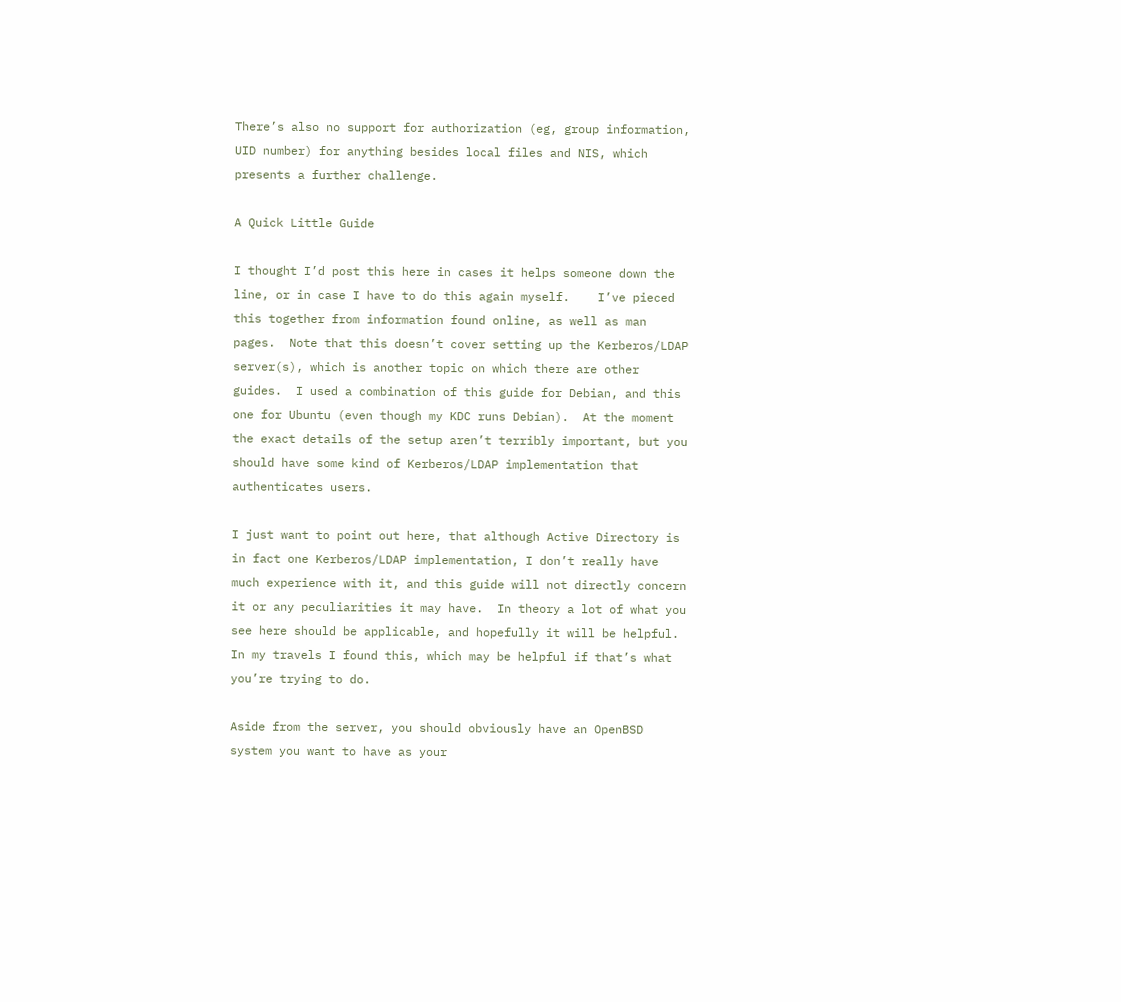There’s also no support for authorization (eg, group information, UID number) for anything besides local files and NIS, which presents a further challenge.

A Quick Little Guide

I thought I’d post this here in cases it helps someone down the line, or in case I have to do this again myself.    I’ve pieced this together from information found online, as well as man pages.  Note that this doesn’t cover setting up the Kerberos/LDAP server(s), which is another topic on which there are other guides.  I used a combination of this guide for Debian, and this one for Ubuntu (even though my KDC runs Debian).  At the moment the exact details of the setup aren’t terribly important, but you should have some kind of Kerberos/LDAP implementation that authenticates users.

I just want to point out here, that although Active Directory is in fact one Kerberos/LDAP implementation, I don’t really have much experience with it, and this guide will not directly concern it or any peculiarities it may have.  In theory a lot of what you see here should be applicable, and hopefully it will be helpful.  In my travels I found this, which may be helpful if that’s what you’re trying to do.

Aside from the server, you should obviously have an OpenBSD system you want to have as your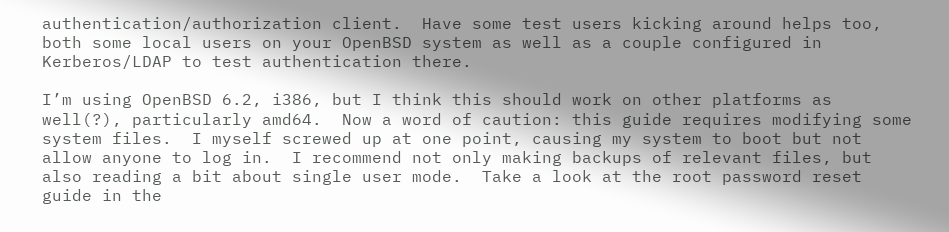authentication/authorization client.  Have some test users kicking around helps too, both some local users on your OpenBSD system as well as a couple configured in Kerberos/LDAP to test authentication there.

I’m using OpenBSD 6.2, i386, but I think this should work on other platforms as well(?), particularly amd64.  Now a word of caution: this guide requires modifying some system files.  I myself screwed up at one point, causing my system to boot but not allow anyone to log in.  I recommend not only making backups of relevant files, but also reading a bit about single user mode.  Take a look at the root password reset guide in the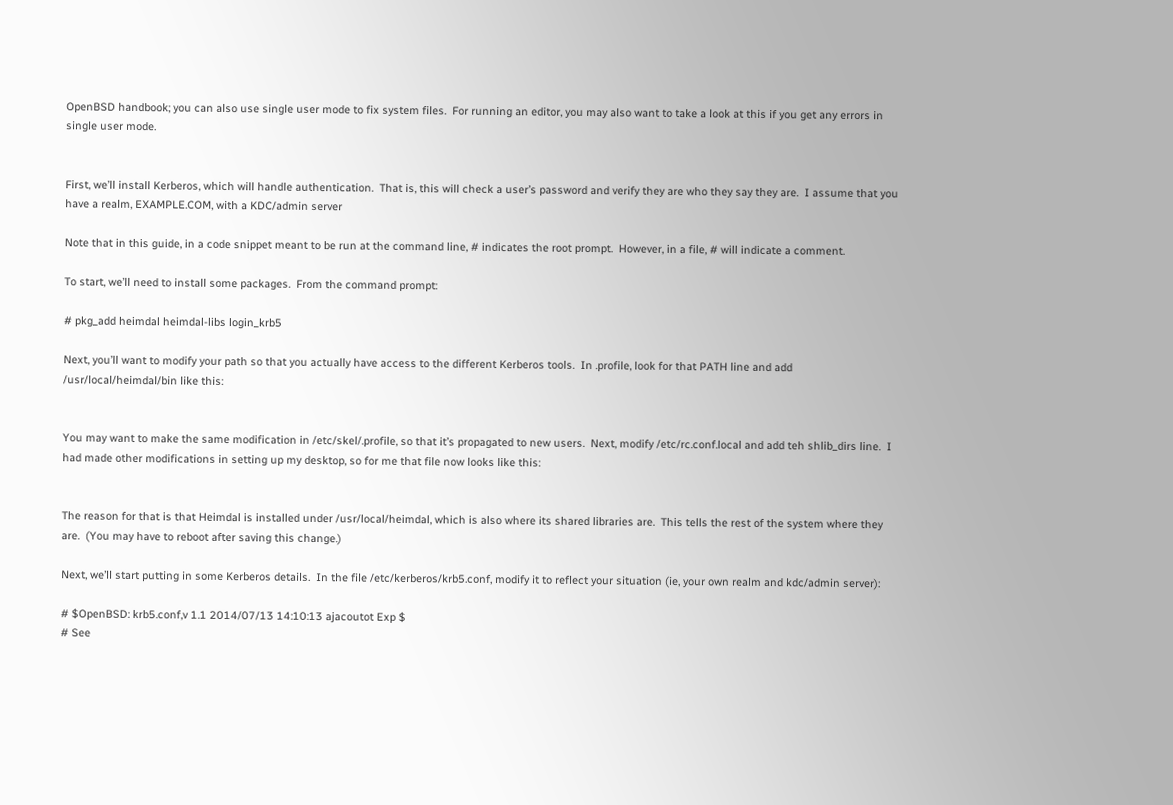OpenBSD handbook; you can also use single user mode to fix system files.  For running an editor, you may also want to take a look at this if you get any errors in single user mode.


First, we’ll install Kerberos, which will handle authentication.  That is, this will check a user’s password and verify they are who they say they are.  I assume that you have a realm, EXAMPLE.COM, with a KDC/admin server

Note that in this guide, in a code snippet meant to be run at the command line, # indicates the root prompt.  However, in a file, # will indicate a comment.

To start, we’ll need to install some packages.  From the command prompt:

# pkg_add heimdal heimdal-libs login_krb5

Next, you’ll want to modify your path so that you actually have access to the different Kerberos tools.  In .profile, look for that PATH line and add /usr/local/heimdal/bin like this:


You may want to make the same modification in /etc/skel/.profile, so that it’s propagated to new users.  Next, modify /etc/rc.conf.local and add teh shlib_dirs line.  I had made other modifications in setting up my desktop, so for me that file now looks like this:


The reason for that is that Heimdal is installed under /usr/local/heimdal, which is also where its shared libraries are.  This tells the rest of the system where they are.  (You may have to reboot after saving this change.)

Next, we’ll start putting in some Kerberos details.  In the file /etc/kerberos/krb5.conf, modify it to reflect your situation (ie, your own realm and kdc/admin server):

# $OpenBSD: krb5.conf,v 1.1 2014/07/13 14:10:13 ajacoutot Exp $
# See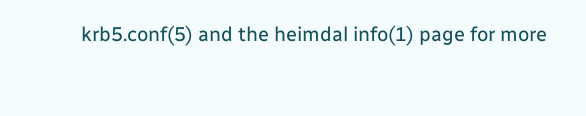krb5.conf(5) and the heimdal info(1) page for more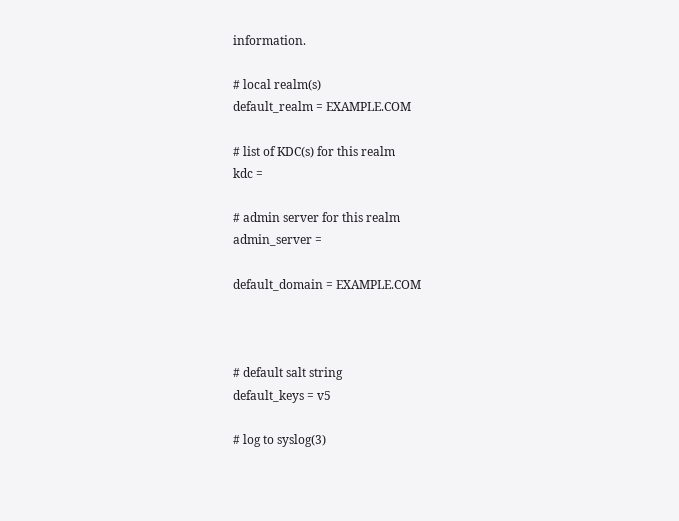information.

# local realm(s)
default_realm = EXAMPLE.COM

# list of KDC(s) for this realm
kdc =

# admin server for this realm
admin_server =

default_domain = EXAMPLE.COM



# default salt string
default_keys = v5

# log to syslog(3)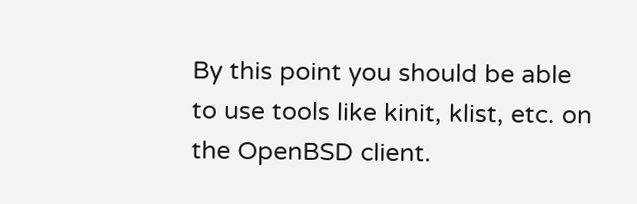By this point you should be able to use tools like kinit, klist, etc. on the OpenBSD client.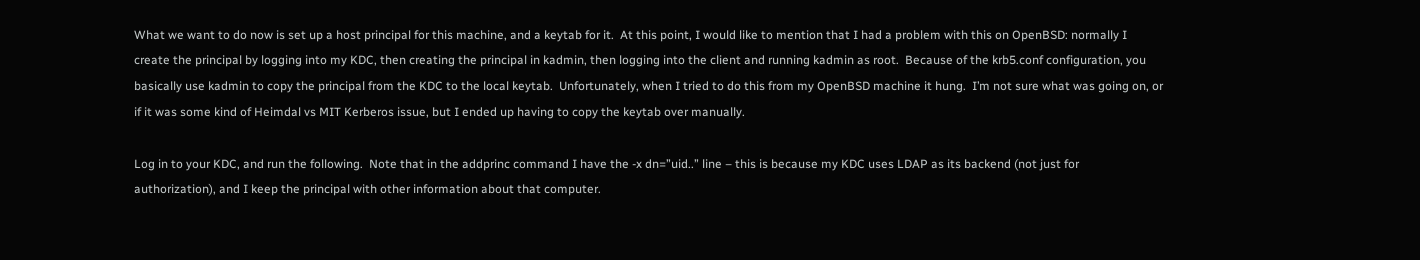What we want to do now is set up a host principal for this machine, and a keytab for it.  At this point, I would like to mention that I had a problem with this on OpenBSD: normally I create the principal by logging into my KDC, then creating the principal in kadmin, then logging into the client and running kadmin as root.  Because of the krb5.conf configuration, you basically use kadmin to copy the principal from the KDC to the local keytab.  Unfortunately, when I tried to do this from my OpenBSD machine it hung.  I’m not sure what was going on, or if it was some kind of Heimdal vs MIT Kerberos issue, but I ended up having to copy the keytab over manually.

Log in to your KDC, and run the following.  Note that in the addprinc command I have the -x dn=”uid..” line – this is because my KDC uses LDAP as its backend (not just for authorization), and I keep the principal with other information about that computer.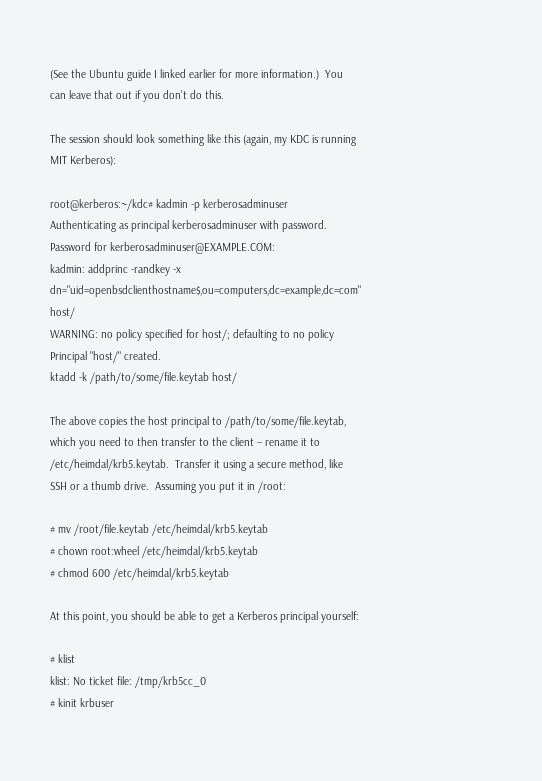(See the Ubuntu guide I linked earlier for more information.)  You can leave that out if you don’t do this.

The session should look something like this (again, my KDC is running MIT Kerberos):

root@kerberos:~/kdc# kadmin -p kerberosadminuser
Authenticating as principal kerberosadminuser with password.
Password for kerberosadminuser@EXAMPLE.COM:
kadmin: addprinc -randkey -x dn="uid=openbsdclienthostname$,ou=computers,dc=example,dc=com" host/
WARNING: no policy specified for host/; defaulting to no policy
Principal "host/" created.
ktadd -k /path/to/some/file.keytab host/

The above copies the host principal to /path/to/some/file.keytab, which you need to then transfer to the client – rename it to /etc/heimdal/krb5.keytab.  Transfer it using a secure method, like SSH or a thumb drive.  Assuming you put it in /root:

# mv /root/file.keytab /etc/heimdal/krb5.keytab
# chown root:wheel /etc/heimdal/krb5.keytab
# chmod 600 /etc/heimdal/krb5.keytab

At this point, you should be able to get a Kerberos principal yourself:

# klist
klist: No ticket file: /tmp/krb5cc_0
# kinit krbuser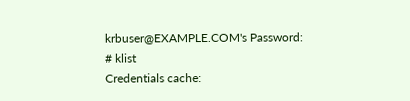krbuser@EXAMPLE.COM's Password:
# klist
Credentials cache: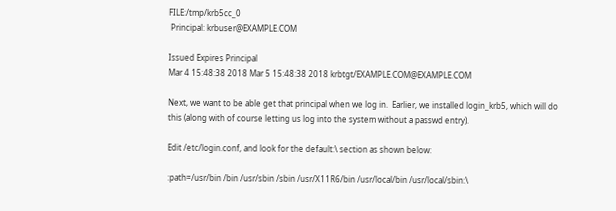FILE:/tmp/krb5cc_0
 Principal: krbuser@EXAMPLE.COM

Issued Expires Principal
Mar 4 15:48:38 2018 Mar 5 15:48:38 2018 krbtgt/EXAMPLE.COM@EXAMPLE.COM

Next, we want to be able get that principal when we log in.  Earlier, we installed login_krb5, which will do this (along with of course letting us log into the system without a passwd entry).

Edit /etc/login.conf, and look for the default:\ section as shown below:

:path=/usr/bin /bin /usr/sbin /sbin /usr/X11R6/bin /usr/local/bin /usr/local/sbin:\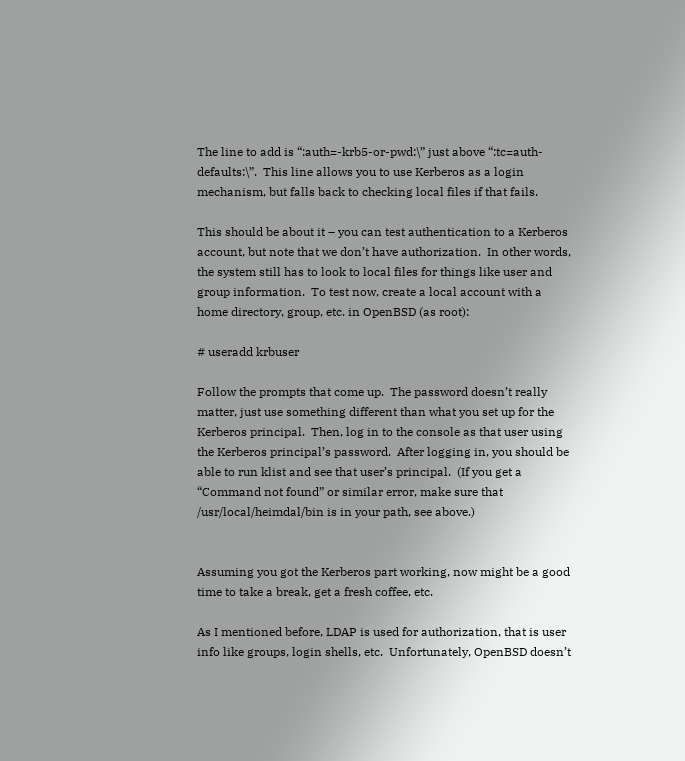The line to add is “:auth=-krb5-or-pwd:\” just above “:tc=auth-defaults:\”.  This line allows you to use Kerberos as a login mechanism, but falls back to checking local files if that fails.

This should be about it – you can test authentication to a Kerberos account, but note that we don’t have authorization.  In other words, the system still has to look to local files for things like user and group information.  To test now, create a local account with a home directory, group, etc. in OpenBSD (as root):

# useradd krbuser

Follow the prompts that come up.  The password doesn’t really matter, just use something different than what you set up for the Kerberos principal.  Then, log in to the console as that user using the Kerberos principal’s password.  After logging in, you should be able to run klist and see that user’s principal.  (If you get a “Command not found” or similar error, make sure that /usr/local/heimdal/bin is in your path, see above.)


Assuming you got the Kerberos part working, now might be a good time to take a break, get a fresh coffee, etc.

As I mentioned before, LDAP is used for authorization, that is user info like groups, login shells, etc.  Unfortunately, OpenBSD doesn’t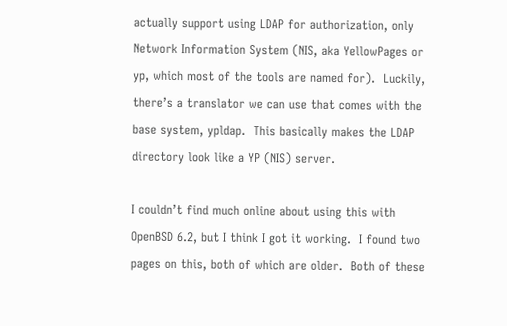actually support using LDAP for authorization, only Network Information System (NIS, aka YellowPages or yp, which most of the tools are named for).  Luckily, there’s a translator we can use that comes with the base system, ypldap.  This basically makes the LDAP directory look like a YP (NIS) server.

I couldn’t find much online about using this with OpenBSD 6.2, but I think I got it working.  I found two pages on this, both of which are older.  Both of these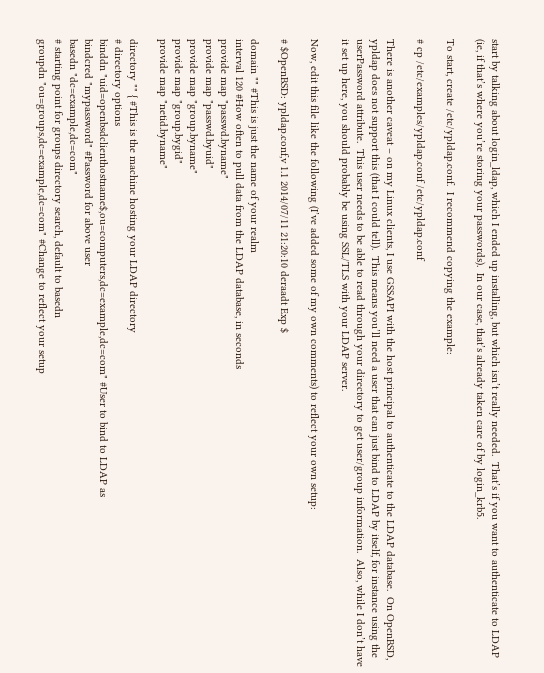start by talking about login_ldap, which I ended up installing, but which isn’t really needed.  That’s if you want to authenticate to LDAP (ie, if that’s where you’re storing your passwords).  In our case, that’s already taken care of by login_krb5.

To start, create /etc/ypldap.conf.  I recommend copying the example:

# cp /etc/examples/ypldap.conf /etc/ypldap.conf

There is another caveat – on my Linux clients, I use GSSAPI with the host principal to authenticate to the LDAP database.  On OpenBSD, ypldap does not support this (that I could tell).  This means you’ll need a user that can just bind to LDAP by itself, for instance using the userPassword attribute.  This user needs to be able to read through your directory to get user/group information.  Also, while I don’t have it set up here, you should probably be using SSL/TLS with your LDAP server.

Now, edit this file like the following (I’ve added some of my own comments) to reflect your own setup:

# $OpenBSD: ypldap.conf,v 1.1 2014/07/11 21:20:10 deraadt Exp $

domain "" #This is just the name of your realm
interval 120 #How often to pull data from the LDAP database, in seconds
provide map "passwd.byname"
provide map "passwd.byuid"
provide map "group.byname"
provide map "group.bygid"
provide map "netid.byname"

directory "" { #This is the machine hosting your LDAP directory
# directory options
binddn "uid=openbsdclienthostname$,ou=computers,dc=example,dc=com" #User to bind to LDAP as
bindcred "mypassword" #Password for above user
basedn "dc=example,dc=com"
# starting point for groups directory search, default to basedn
groupdn "ou=groups,dc=example,dc=com" #Change to reflect your setup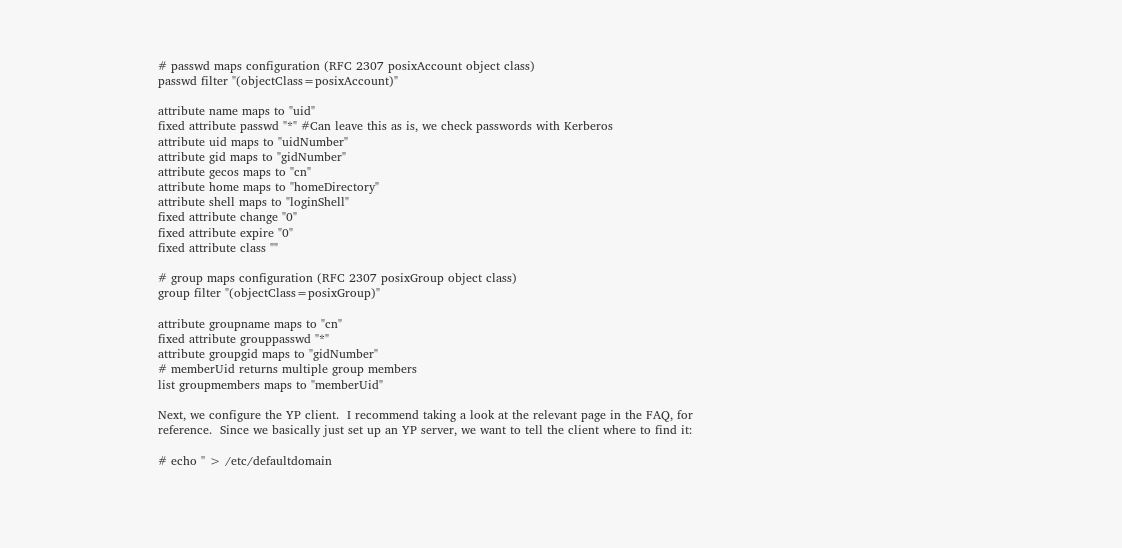# passwd maps configuration (RFC 2307 posixAccount object class)
passwd filter "(objectClass=posixAccount)"

attribute name maps to "uid"
fixed attribute passwd "*" #Can leave this as is, we check passwords with Kerberos
attribute uid maps to "uidNumber"
attribute gid maps to "gidNumber"
attribute gecos maps to "cn"
attribute home maps to "homeDirectory"
attribute shell maps to "loginShell"
fixed attribute change "0"
fixed attribute expire "0"
fixed attribute class ""

# group maps configuration (RFC 2307 posixGroup object class)
group filter "(objectClass=posixGroup)"

attribute groupname maps to "cn"
fixed attribute grouppasswd "*"
attribute groupgid maps to "gidNumber"
# memberUid returns multiple group members
list groupmembers maps to "memberUid"

Next, we configure the YP client.  I recommend taking a look at the relevant page in the FAQ, for reference.  Since we basically just set up an YP server, we want to tell the client where to find it:

# echo '' > /etc/defaultdomain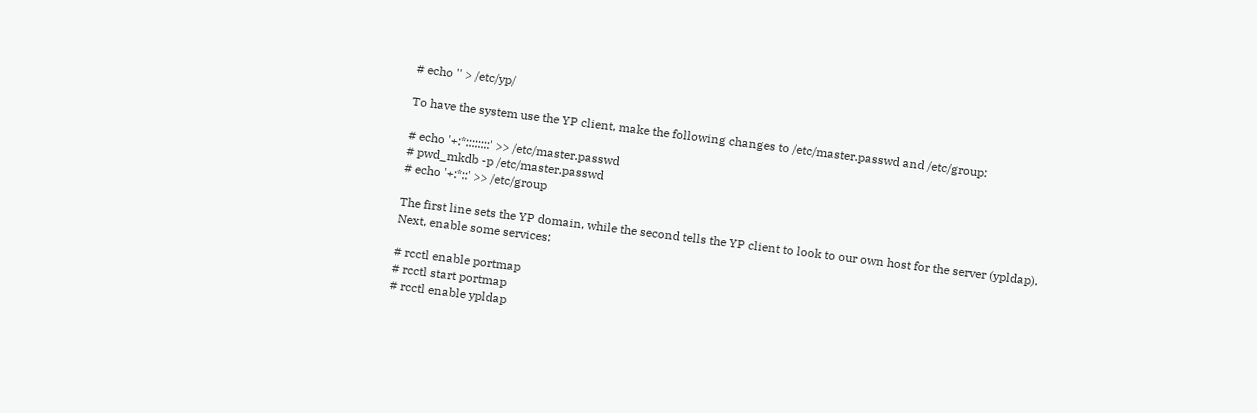# echo '' > /etc/yp/

To have the system use the YP client, make the following changes to /etc/master.passwd and /etc/group:

# echo '+:*::::::::' >> /etc/master.passwd
# pwd_mkdb -p /etc/master.passwd
# echo '+:*::' >> /etc/group

The first line sets the YP domain, while the second tells the YP client to look to our own host for the server (ypldap).  Next, enable some services:

# rcctl enable portmap
# rcctl start portmap
# rcctl enable ypldap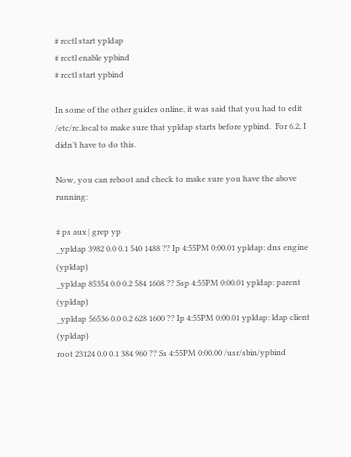# rcctl start ypldap
# rcctl enable ypbind
# rcctl start ypbind

In some of the other guides online, it was said that you had to edit /etc/rc.local to make sure that ypldap starts before ypbind.  For 6.2, I didn’t have to do this.

Now, you can reboot and check to make sure you have the above running:

# ps aux | grep yp
_ypldap 3982 0.0 0.1 540 1488 ?? Ip 4:55PM 0:00.01 ypldap: dns engine (ypldap)
_ypldap 85354 0.0 0.2 584 1608 ?? Ssp 4:55PM 0:00.01 ypldap: parent (ypldap)
_ypldap 56536 0.0 0.2 628 1600 ?? Ip 4:55PM 0:00.01 ypldap: ldap client (ypldap)
root 23124 0.0 0.1 384 960 ?? Ss 4:55PM 0:00.00 /usr/sbin/ypbind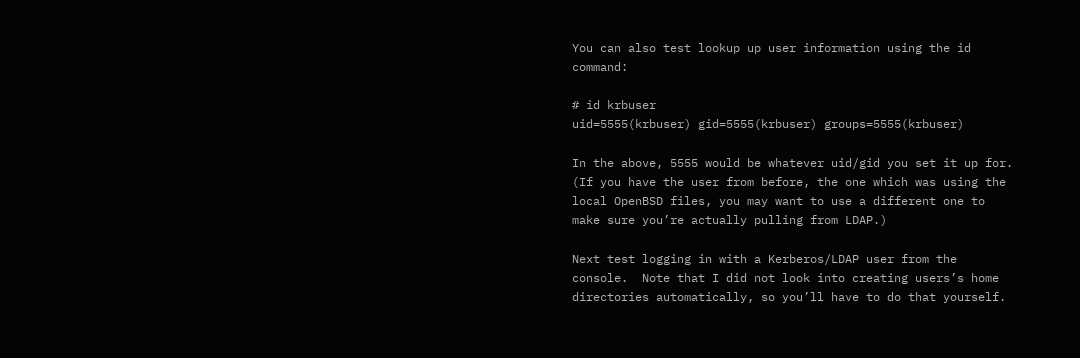You can also test lookup up user information using the id command:

# id krbuser
uid=5555(krbuser) gid=5555(krbuser) groups=5555(krbuser)

In the above, 5555 would be whatever uid/gid you set it up for.  (If you have the user from before, the one which was using the local OpenBSD files, you may want to use a different one to make sure you’re actually pulling from LDAP.)

Next test logging in with a Kerberos/LDAP user from the console.  Note that I did not look into creating users’s home directories automatically, so you’ll have to do that yourself.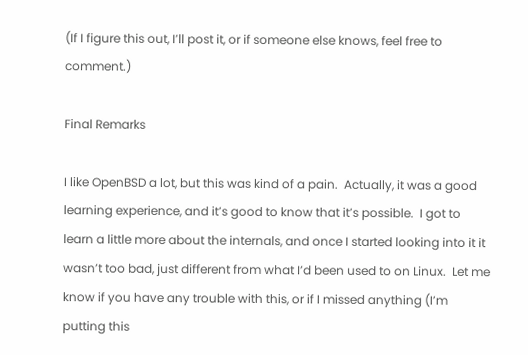(If I figure this out, I’ll post it, or if someone else knows, feel free to comment.)

Final Remarks

I like OpenBSD a lot, but this was kind of a pain.  Actually, it was a good learning experience, and it’s good to know that it’s possible.  I got to learn a little more about the internals, and once I started looking into it it wasn’t too bad, just different from what I’d been used to on Linux.  Let me know if you have any trouble with this, or if I missed anything (I’m putting this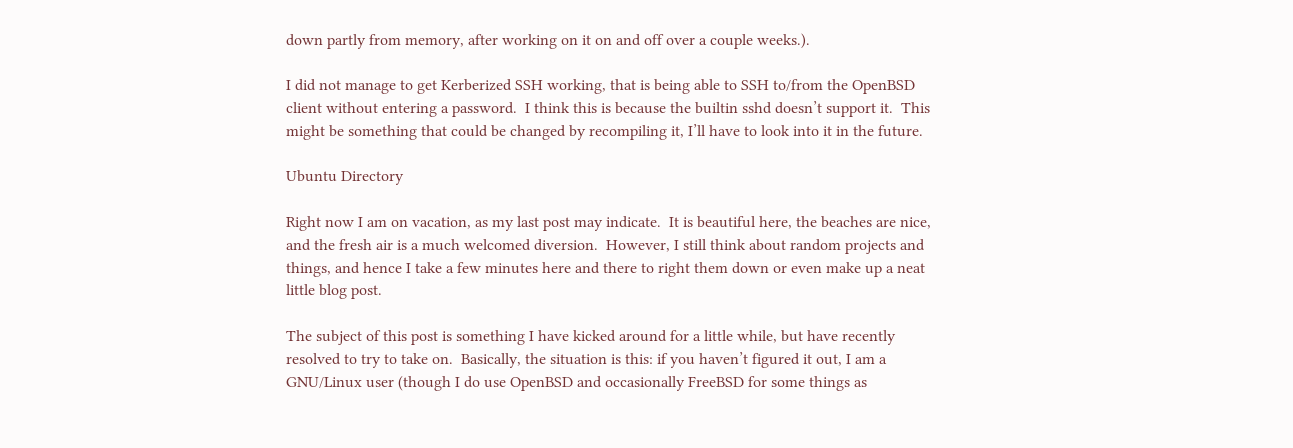down partly from memory, after working on it on and off over a couple weeks.).

I did not manage to get Kerberized SSH working, that is being able to SSH to/from the OpenBSD client without entering a password.  I think this is because the builtin sshd doesn’t support it.  This might be something that could be changed by recompiling it, I’ll have to look into it in the future.

Ubuntu Directory

Right now I am on vacation, as my last post may indicate.  It is beautiful here, the beaches are nice, and the fresh air is a much welcomed diversion.  However, I still think about random projects and things, and hence I take a few minutes here and there to right them down or even make up a neat little blog post.

The subject of this post is something I have kicked around for a little while, but have recently resolved to try to take on.  Basically, the situation is this: if you haven’t figured it out, I am a GNU/Linux user (though I do use OpenBSD and occasionally FreeBSD for some things as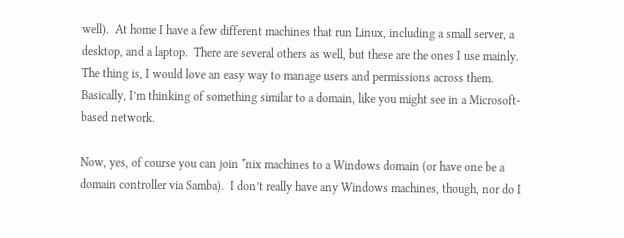well).  At home I have a few different machines that run Linux, including a small server, a desktop, and a laptop.  There are several others as well, but these are the ones I use mainly.  The thing is, I would love an easy way to manage users and permissions across them.  Basically, I’m thinking of something similar to a domain, like you might see in a Microsoft-based network.

Now, yes, of course you can join *nix machines to a Windows domain (or have one be a domain controller via Samba).  I don’t really have any Windows machines, though, nor do I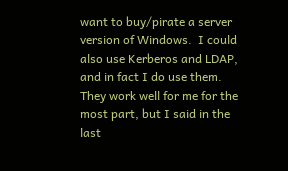want to buy/pirate a server version of Windows.  I could also use Kerberos and LDAP, and in fact I do use them.  They work well for me for the most part, but I said in the last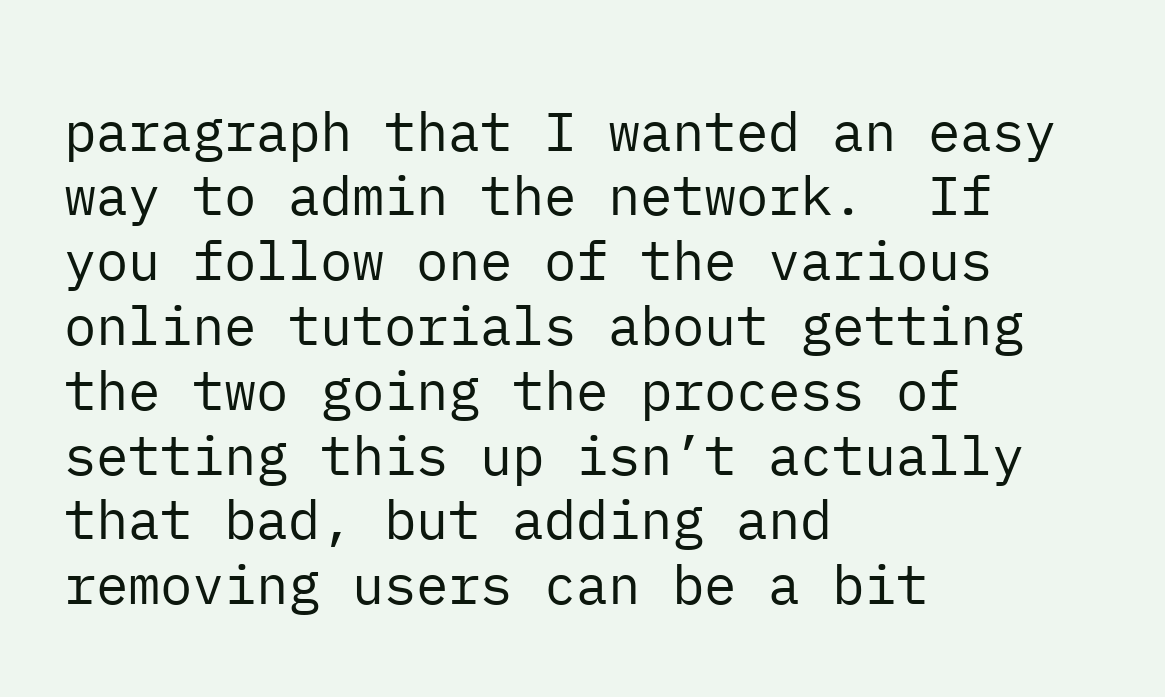paragraph that I wanted an easy way to admin the network.  If you follow one of the various online tutorials about getting the two going the process of setting this up isn’t actually that bad, but adding and removing users can be a bit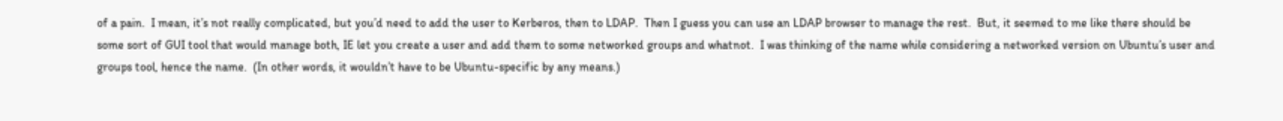of a pain.  I mean, it’s not really complicated, but you’d need to add the user to Kerberos, then to LDAP.  Then I guess you can use an LDAP browser to manage the rest.  But, it seemed to me like there should be some sort of GUI tool that would manage both, IE let you create a user and add them to some networked groups and whatnot.  I was thinking of the name while considering a networked version on Ubuntu’s user and groups tool, hence the name.  (In other words, it wouldn’t have to be Ubuntu-specific by any means.)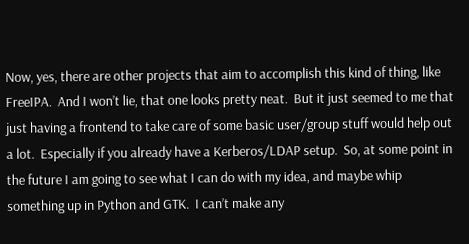Now, yes, there are other projects that aim to accomplish this kind of thing, like FreeIPA.  And I won’t lie, that one looks pretty neat.  But it just seemed to me that just having a frontend to take care of some basic user/group stuff would help out a lot.  Especially if you already have a Kerberos/LDAP setup.  So, at some point in the future I am going to see what I can do with my idea, and maybe whip something up in Python and GTK.  I can’t make any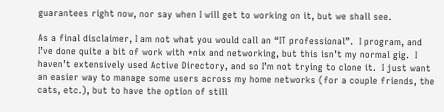guarantees right now, nor say when I will get to working on it, but we shall see.

As a final disclaimer, I am not what you would call an “IT professional”.  I program, and I’ve done quite a bit of work with *nix and networking, but this isn’t my normal gig.  I haven’t extensively used Active Directory, and so I’m not trying to clone it.  I just want an easier way to manage some users across my home networks (for a couple friends, the cats, etc.), but to have the option of still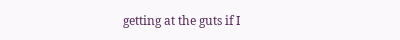getting at the guts if I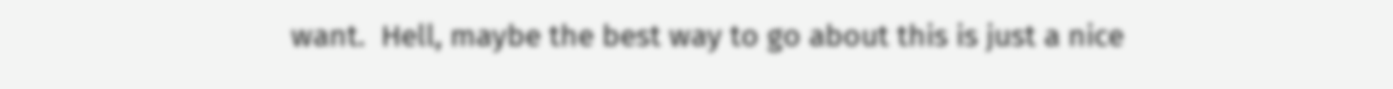want.  Hell, maybe the best way to go about this is just a nice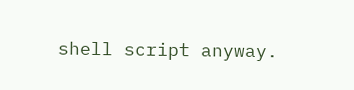shell script anyway.